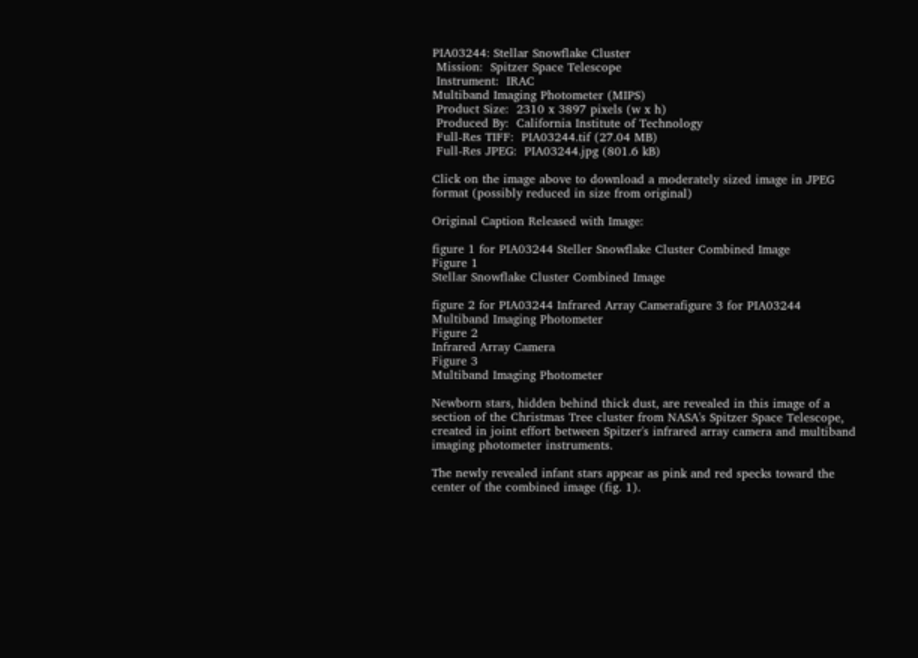PIA03244: Stellar Snowflake Cluster
 Mission:  Spitzer Space Telescope
 Instrument:  IRAC
Multiband Imaging Photometer (MIPS)
 Product Size:  2310 x 3897 pixels (w x h)
 Produced By:  California Institute of Technology
 Full-Res TIFF:  PIA03244.tif (27.04 MB)
 Full-Res JPEG:  PIA03244.jpg (801.6 kB)

Click on the image above to download a moderately sized image in JPEG format (possibly reduced in size from original)

Original Caption Released with Image:

figure 1 for PIA03244 Steller Snowflake Cluster Combined Image
Figure 1
Stellar Snowflake Cluster Combined Image

figure 2 for PIA03244 Infrared Array Camerafigure 3 for PIA03244 Multiband Imaging Photometer
Figure 2
Infrared Array Camera
Figure 3
Multiband Imaging Photometer

Newborn stars, hidden behind thick dust, are revealed in this image of a section of the Christmas Tree cluster from NASA's Spitzer Space Telescope, created in joint effort between Spitzer's infrared array camera and multiband imaging photometer instruments.

The newly revealed infant stars appear as pink and red specks toward the center of the combined image (fig. 1).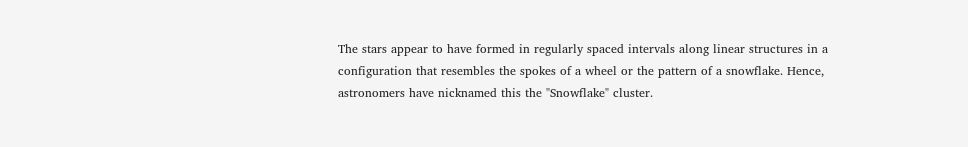The stars appear to have formed in regularly spaced intervals along linear structures in a configuration that resembles the spokes of a wheel or the pattern of a snowflake. Hence, astronomers have nicknamed this the "Snowflake" cluster.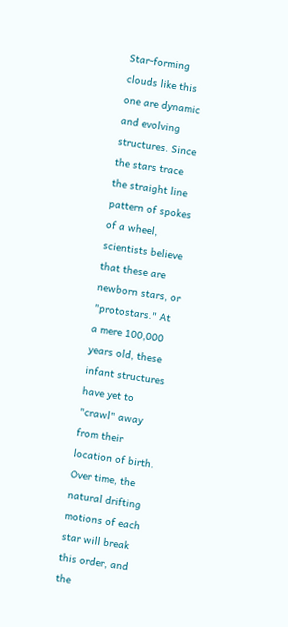Star-forming clouds like this one are dynamic and evolving structures. Since the stars trace the straight line pattern of spokes of a wheel, scientists believe that these are newborn stars, or "protostars." At a mere 100,000 years old, these infant structures have yet to "crawl" away from their location of birth. Over time, the natural drifting motions of each star will break this order, and the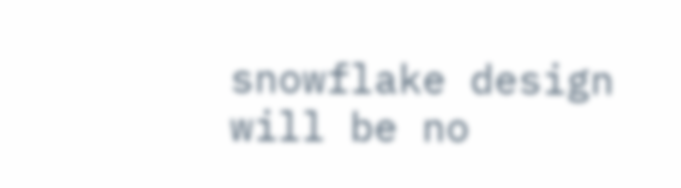snowflake design will be no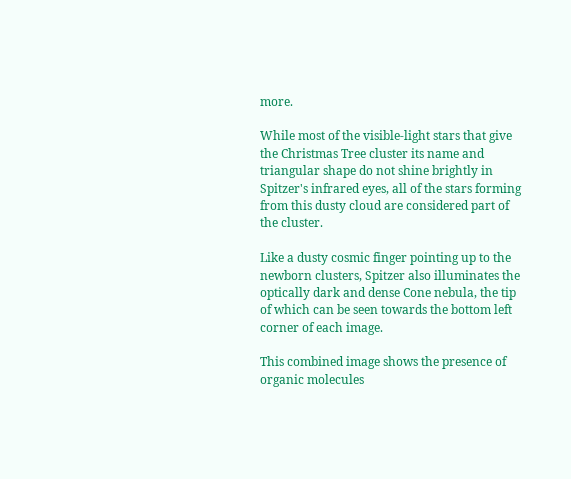more.

While most of the visible-light stars that give the Christmas Tree cluster its name and triangular shape do not shine brightly in Spitzer's infrared eyes, all of the stars forming from this dusty cloud are considered part of the cluster.

Like a dusty cosmic finger pointing up to the newborn clusters, Spitzer also illuminates the optically dark and dense Cone nebula, the tip of which can be seen towards the bottom left corner of each image.

This combined image shows the presence of organic molecules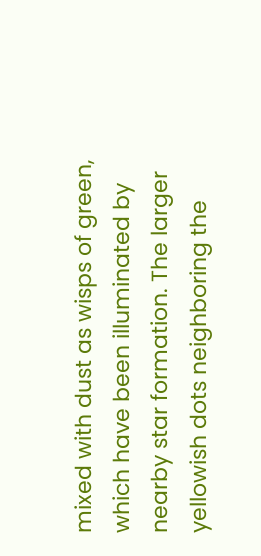mixed with dust as wisps of green, which have been illuminated by nearby star formation. The larger yellowish dots neighboring the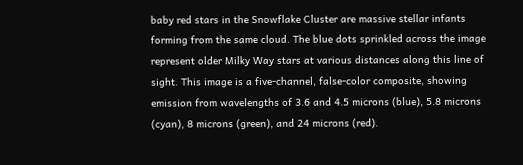baby red stars in the Snowflake Cluster are massive stellar infants forming from the same cloud. The blue dots sprinkled across the image represent older Milky Way stars at various distances along this line of sight. This image is a five-channel, false-color composite, showing emission from wavelengths of 3.6 and 4.5 microns (blue), 5.8 microns (cyan), 8 microns (green), and 24 microns (red).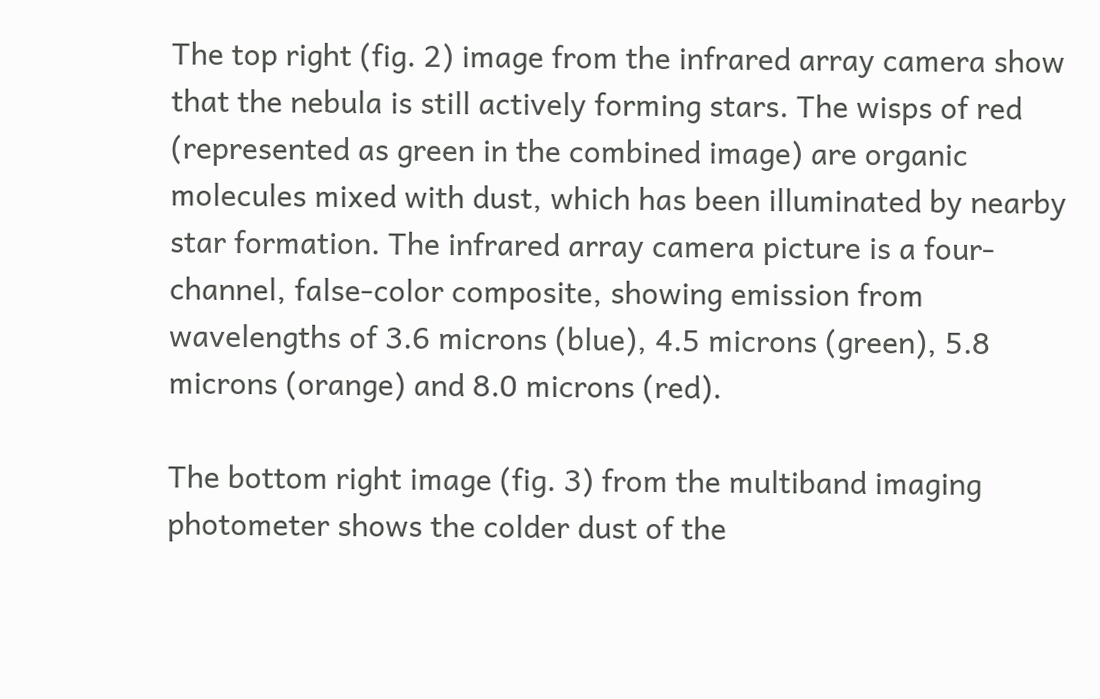The top right (fig. 2) image from the infrared array camera show that the nebula is still actively forming stars. The wisps of red (represented as green in the combined image) are organic molecules mixed with dust, which has been illuminated by nearby star formation. The infrared array camera picture is a four-channel, false-color composite, showing emission from wavelengths of 3.6 microns (blue), 4.5 microns (green), 5.8 microns (orange) and 8.0 microns (red).

The bottom right image (fig. 3) from the multiband imaging photometer shows the colder dust of the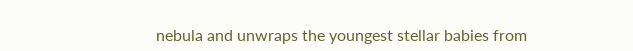nebula and unwraps the youngest stellar babies from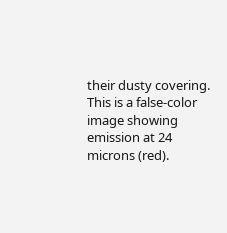their dusty covering. This is a false-color image showing emission at 24 microns (red).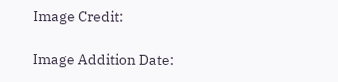Image Credit:

Image Addition Date: